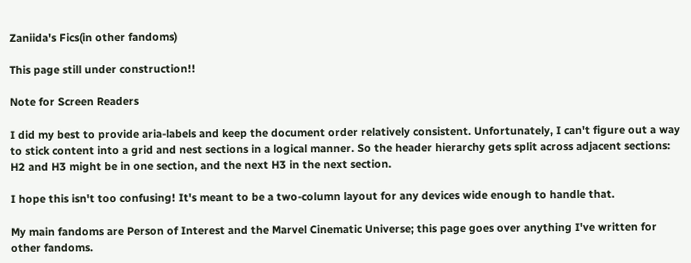Zaniida's Fics(in other fandoms)

This page still under construction!!

Note for Screen Readers

I did my best to provide aria-labels and keep the document order relatively consistent. Unfortunately, I can't figure out a way to stick content into a grid and nest sections in a logical manner. So the header hierarchy gets split across adjacent sections: H2 and H3 might be in one section, and the next H3 in the next section.

I hope this isn't too confusing! It's meant to be a two-column layout for any devices wide enough to handle that.

My main fandoms are Person of Interest and the Marvel Cinematic Universe; this page goes over anything I've written for other fandoms.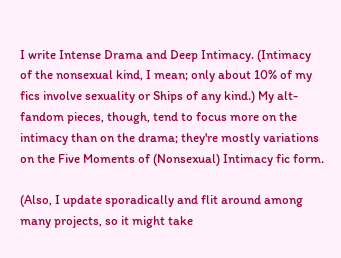I write Intense Drama and Deep Intimacy. (Intimacy of the nonsexual kind, I mean; only about 10% of my fics involve sexuality or Ships of any kind.) My alt-fandom pieces, though, tend to focus more on the intimacy than on the drama; they're mostly variations on the Five Moments of (Nonsexual) Intimacy fic form.

(Also, I update sporadically and flit around among many projects, so it might take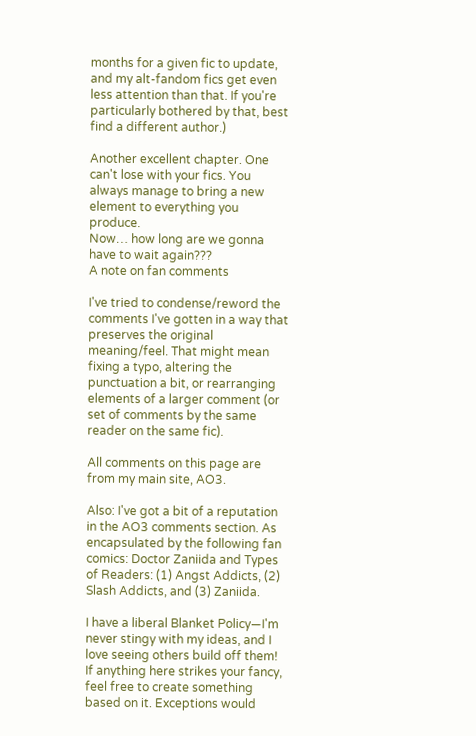months for a given fic to update, and my alt-fandom fics get even less attention than that. If you're particularly bothered by that, best find a different author.)

Another excellent chapter. One can't lose with your fics. You always manage to bring a new element to everything you produce.
Now… how long are we gonna have to wait again???
A note on fan comments

I've tried to condense/reword the comments I've gotten in a way that preserves the original meaning/feel. That might mean fixing a typo, altering the punctuation a bit, or rearranging elements of a larger comment (or set of comments by the same reader on the same fic).

All comments on this page are from my main site, AO3.

Also: I've got a bit of a reputation in the AO3 comments section. As encapsulated by the following fan comics: Doctor Zaniida and Types of Readers: (1) Angst Addicts, (2) Slash Addicts, and (3) Zaniida.

I have a liberal Blanket Policy—I'm never stingy with my ideas, and I love seeing others build off them! If anything here strikes your fancy, feel free to create something based on it. Exceptions would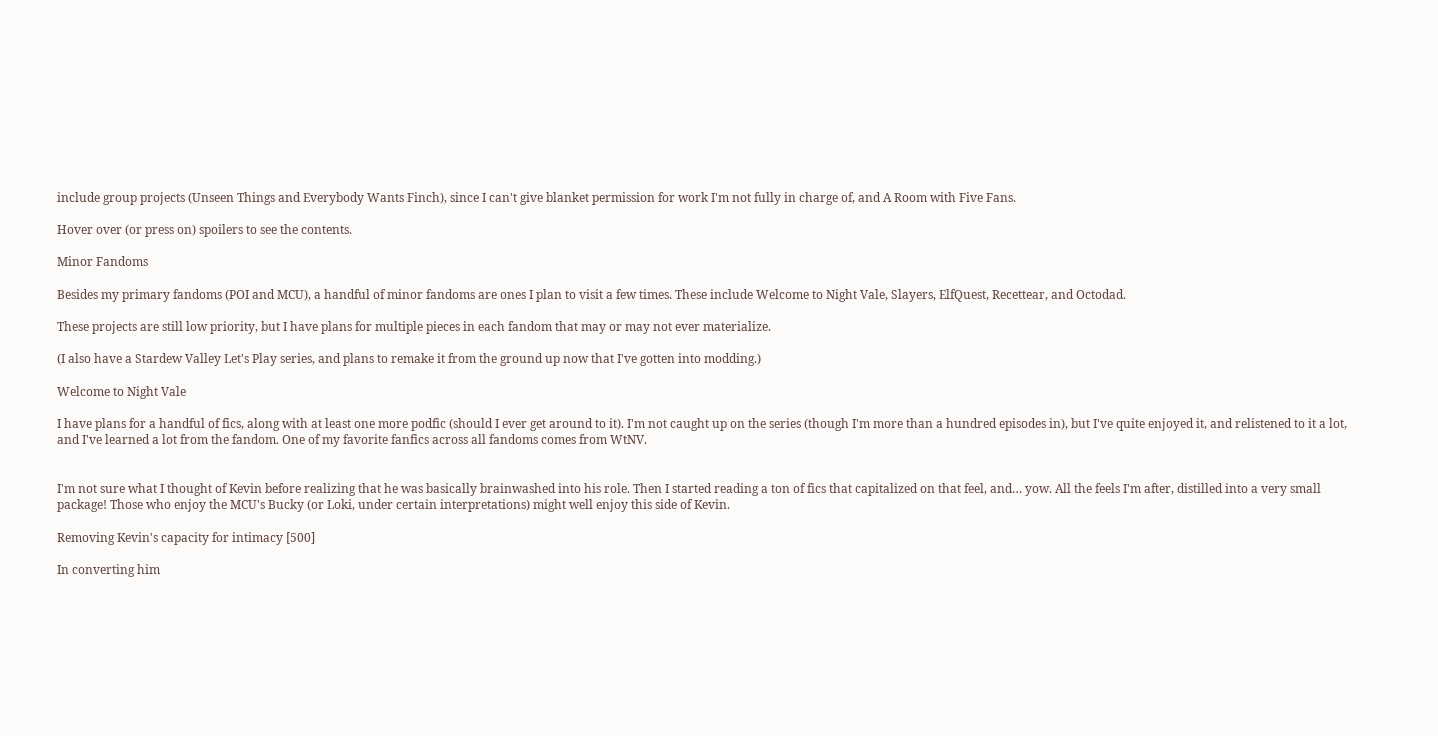include group projects (Unseen Things and Everybody Wants Finch), since I can't give blanket permission for work I'm not fully in charge of, and A Room with Five Fans.

Hover over (or press on) spoilers to see the contents.

Minor Fandoms

Besides my primary fandoms (POI and MCU), a handful of minor fandoms are ones I plan to visit a few times. These include Welcome to Night Vale, Slayers, ElfQuest, Recettear, and Octodad.

These projects are still low priority, but I have plans for multiple pieces in each fandom that may or may not ever materialize.

(I also have a Stardew Valley Let's Play series, and plans to remake it from the ground up now that I've gotten into modding.)

Welcome to Night Vale

I have plans for a handful of fics, along with at least one more podfic (should I ever get around to it). I'm not caught up on the series (though I'm more than a hundred episodes in), but I've quite enjoyed it, and relistened to it a lot, and I've learned a lot from the fandom. One of my favorite fanfics across all fandoms comes from WtNV.


I'm not sure what I thought of Kevin before realizing that he was basically brainwashed into his role. Then I started reading a ton of fics that capitalized on that feel, and… yow. All the feels I'm after, distilled into a very small package! Those who enjoy the MCU's Bucky (or Loki, under certain interpretations) might well enjoy this side of Kevin.

Removing Kevin's capacity for intimacy [500]

In converting him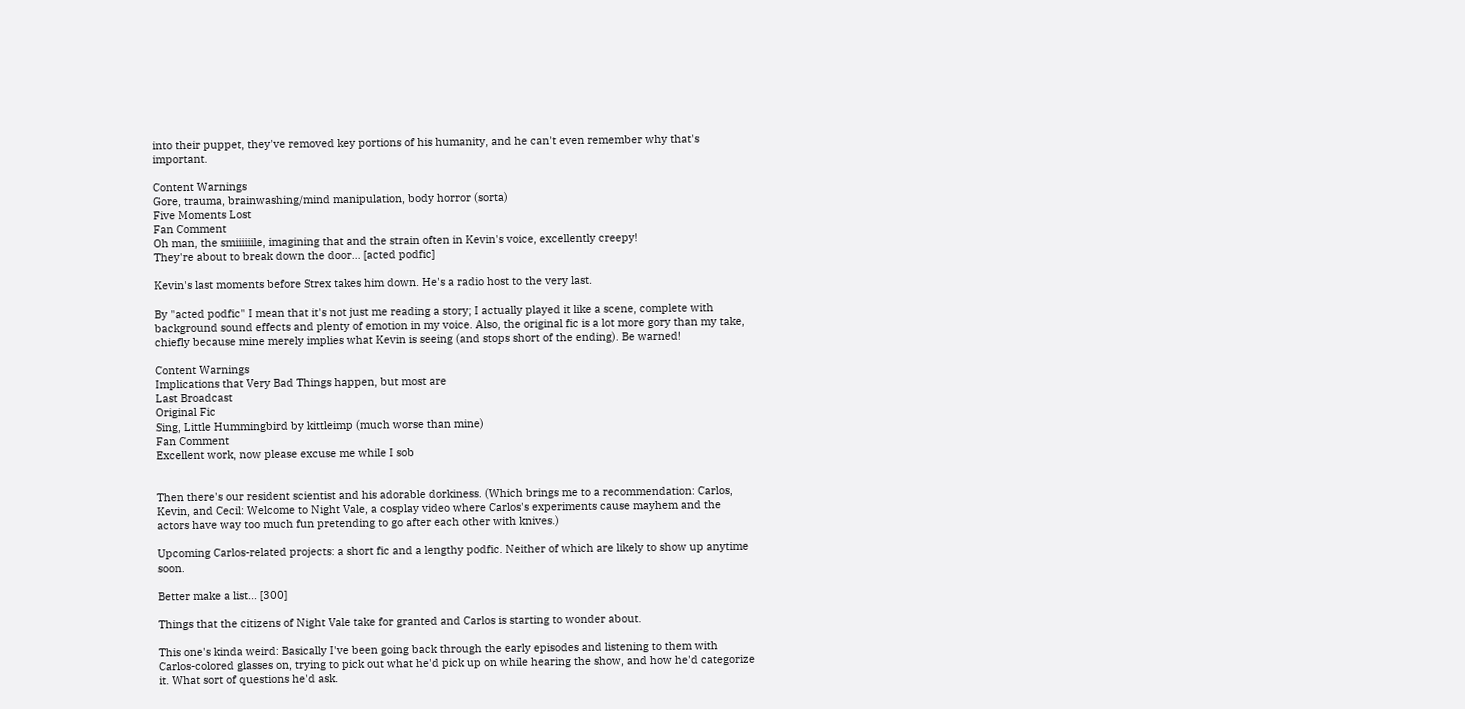into their puppet, they've removed key portions of his humanity, and he can't even remember why that's important.

Content Warnings
Gore, trauma, brainwashing/mind manipulation, body horror (sorta)
Five Moments Lost
Fan Comment
Oh man, the smiiiiiile, imagining that and the strain often in Kevin's voice, excellently creepy!
They're about to break down the door… [acted podfic]

Kevin's last moments before Strex takes him down. He's a radio host to the very last.

By "acted podfic" I mean that it's not just me reading a story; I actually played it like a scene, complete with background sound effects and plenty of emotion in my voice. Also, the original fic is a lot more gory than my take, chiefly because mine merely implies what Kevin is seeing (and stops short of the ending). Be warned!

Content Warnings
Implications that Very Bad Things happen, but most are
Last Broadcast
Original Fic
Sing, Little Hummingbird by kittleimp (much worse than mine)
Fan Comment
Excellent work, now please excuse me while I sob


Then there's our resident scientist and his adorable dorkiness. (Which brings me to a recommendation: Carlos, Kevin, and Cecil: Welcome to Night Vale, a cosplay video where Carlos's experiments cause mayhem and the actors have way too much fun pretending to go after each other with knives.)

Upcoming Carlos-related projects: a short fic and a lengthy podfic. Neither of which are likely to show up anytime soon.

Better make a list… [300]

Things that the citizens of Night Vale take for granted and Carlos is starting to wonder about.

This one's kinda weird: Basically I've been going back through the early episodes and listening to them with Carlos-colored glasses on, trying to pick out what he'd pick up on while hearing the show, and how he'd categorize it. What sort of questions he'd ask.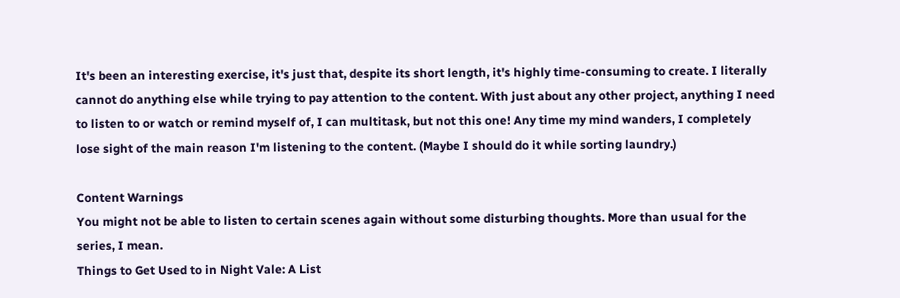It's been an interesting exercise, it's just that, despite its short length, it's highly time-consuming to create. I literally cannot do anything else while trying to pay attention to the content. With just about any other project, anything I need to listen to or watch or remind myself of, I can multitask, but not this one! Any time my mind wanders, I completely lose sight of the main reason I'm listening to the content. (Maybe I should do it while sorting laundry.)

Content Warnings
You might not be able to listen to certain scenes again without some disturbing thoughts. More than usual for the series, I mean.
Things to Get Used to in Night Vale: A List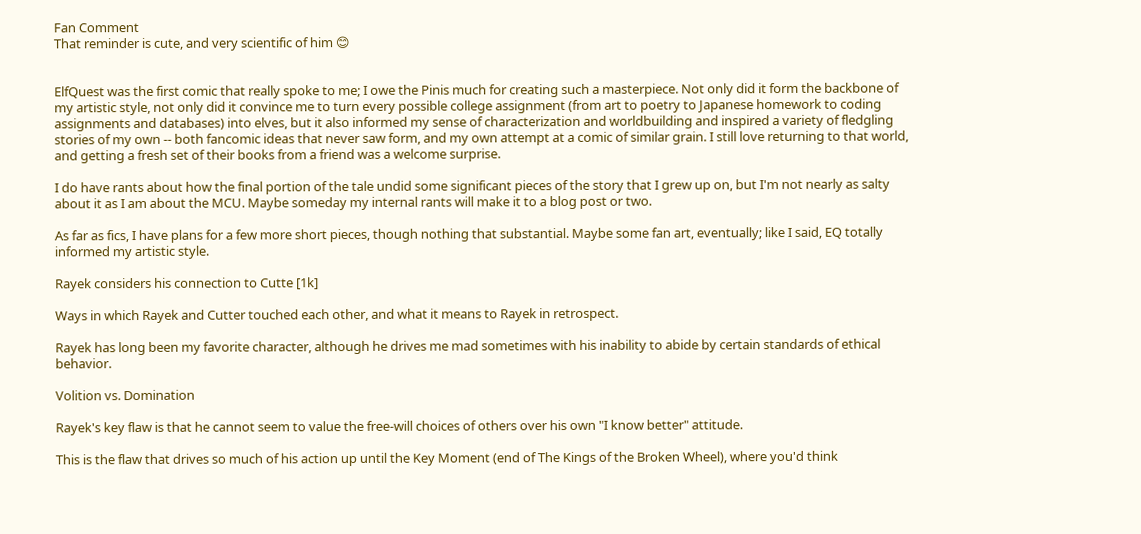Fan Comment
That reminder is cute, and very scientific of him 😊


ElfQuest was the first comic that really spoke to me; I owe the Pinis much for creating such a masterpiece. Not only did it form the backbone of my artistic style, not only did it convince me to turn every possible college assignment (from art to poetry to Japanese homework to coding assignments and databases) into elves, but it also informed my sense of characterization and worldbuilding and inspired a variety of fledgling stories of my own -- both fancomic ideas that never saw form, and my own attempt at a comic of similar grain. I still love returning to that world, and getting a fresh set of their books from a friend was a welcome surprise.

I do have rants about how the final portion of the tale undid some significant pieces of the story that I grew up on, but I'm not nearly as salty about it as I am about the MCU. Maybe someday my internal rants will make it to a blog post or two.

As far as fics, I have plans for a few more short pieces, though nothing that substantial. Maybe some fan art, eventually; like I said, EQ totally informed my artistic style.

Rayek considers his connection to Cutte [1k]

Ways in which Rayek and Cutter touched each other, and what it means to Rayek in retrospect.

Rayek has long been my favorite character, although he drives me mad sometimes with his inability to abide by certain standards of ethical behavior.

Volition vs. Domination

Rayek's key flaw is that he cannot seem to value the free-will choices of others over his own "I know better" attitude.

This is the flaw that drives so much of his action up until the Key Moment (end of The Kings of the Broken Wheel), where you'd think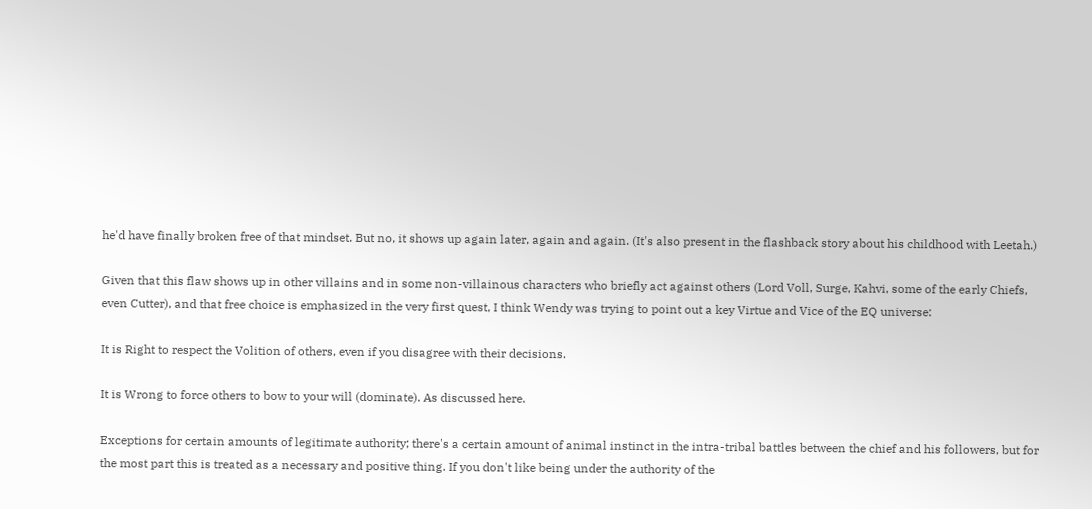he'd have finally broken free of that mindset. But no, it shows up again later, again and again. (It's also present in the flashback story about his childhood with Leetah.)

Given that this flaw shows up in other villains and in some non-villainous characters who briefly act against others (Lord Voll, Surge, Kahvi, some of the early Chiefs, even Cutter), and that free choice is emphasized in the very first quest, I think Wendy was trying to point out a key Virtue and Vice of the EQ universe:

It is Right to respect the Volition of others, even if you disagree with their decisions.

It is Wrong to force others to bow to your will (dominate). As discussed here.

Exceptions for certain amounts of legitimate authority; there's a certain amount of animal instinct in the intra-tribal battles between the chief and his followers, but for the most part this is treated as a necessary and positive thing. If you don't like being under the authority of the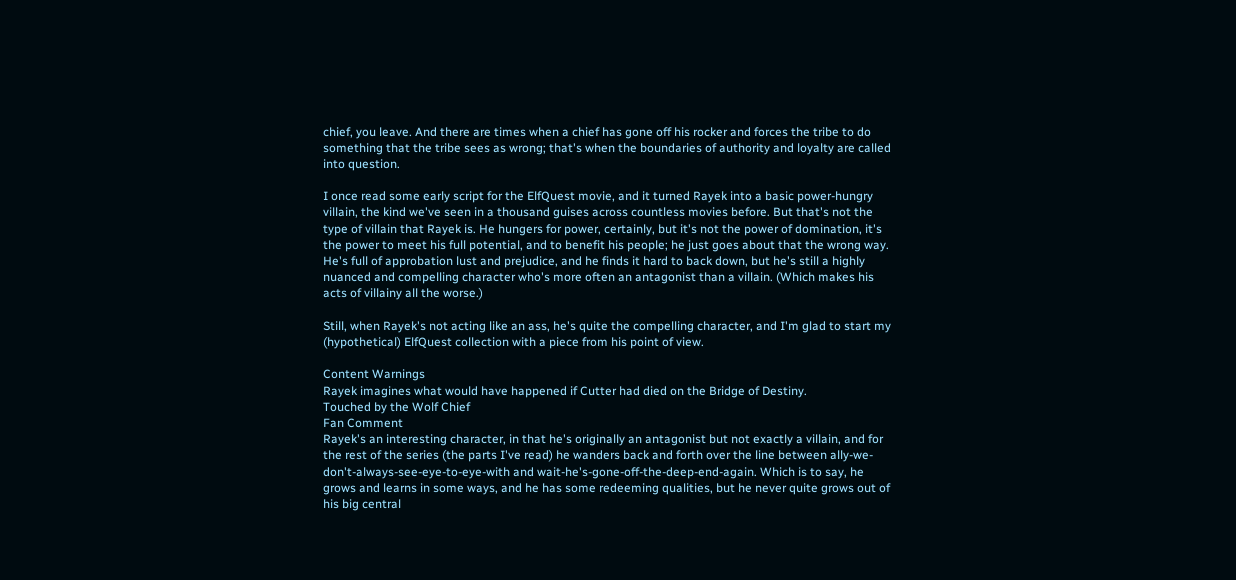chief, you leave. And there are times when a chief has gone off his rocker and forces the tribe to do something that the tribe sees as wrong; that's when the boundaries of authority and loyalty are called into question.

I once read some early script for the ElfQuest movie, and it turned Rayek into a basic power-hungry villain, the kind we've seen in a thousand guises across countless movies before. But that's not the type of villain that Rayek is. He hungers for power, certainly, but it's not the power of domination, it's the power to meet his full potential, and to benefit his people; he just goes about that the wrong way. He's full of approbation lust and prejudice, and he finds it hard to back down, but he's still a highly nuanced and compelling character who's more often an antagonist than a villain. (Which makes his acts of villainy all the worse.)

Still, when Rayek's not acting like an ass, he's quite the compelling character, and I'm glad to start my (hypothetical) ElfQuest collection with a piece from his point of view.

Content Warnings
Rayek imagines what would have happened if Cutter had died on the Bridge of Destiny.
Touched by the Wolf Chief
Fan Comment
Rayek's an interesting character, in that he's originally an antagonist but not exactly a villain, and for the rest of the series (the parts I've read) he wanders back and forth over the line between ally-we-don't-always-see-eye-to-eye-with and wait-he's-gone-off-the-deep-end-again. Which is to say, he grows and learns in some ways, and he has some redeeming qualities, but he never quite grows out of his big central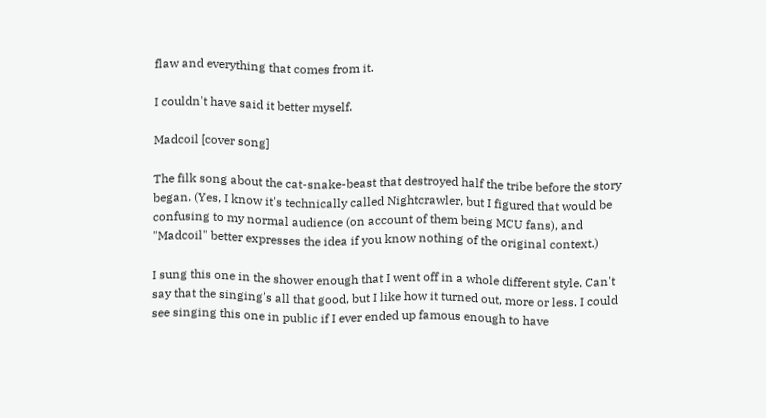flaw and everything that comes from it.

I couldn't have said it better myself.

Madcoil [cover song]

The filk song about the cat-snake-beast that destroyed half the tribe before the story began. (Yes, I know it's technically called Nightcrawler, but I figured that would be confusing to my normal audience (on account of them being MCU fans), and "Madcoil" better expresses the idea if you know nothing of the original context.)

I sung this one in the shower enough that I went off in a whole different style. Can't say that the singing's all that good, but I like how it turned out, more or less. I could see singing this one in public if I ever ended up famous enough to have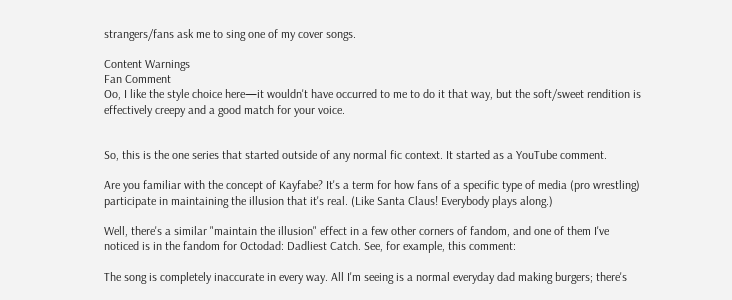strangers/fans ask me to sing one of my cover songs.

Content Warnings
Fan Comment
Oo, I like the style choice here—it wouldn't have occurred to me to do it that way, but the soft/sweet rendition is effectively creepy and a good match for your voice.


So, this is the one series that started outside of any normal fic context. It started as a YouTube comment.

Are you familiar with the concept of Kayfabe? It's a term for how fans of a specific type of media (pro wrestling) participate in maintaining the illusion that it's real. (Like Santa Claus! Everybody plays along.)

Well, there's a similar "maintain the illusion" effect in a few other corners of fandom, and one of them I've noticed is in the fandom for Octodad: Dadliest Catch. See, for example, this comment:

The song is completely inaccurate in every way. All I'm seeing is a normal everyday dad making burgers; there's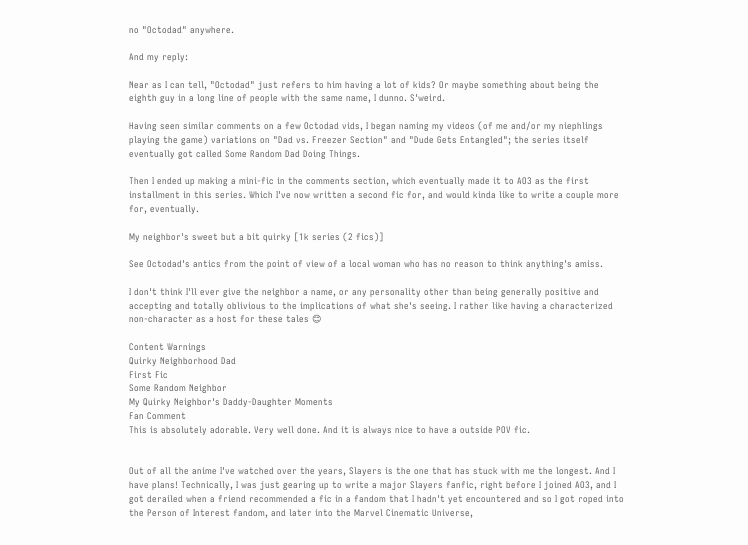no "Octodad" anywhere.

And my reply:

Near as I can tell, "Octodad" just refers to him having a lot of kids? Or maybe something about being the eighth guy in a long line of people with the same name, I dunno. S'weird.

Having seen similar comments on a few Octodad vids, I began naming my videos (of me and/or my niephlings playing the game) variations on "Dad vs. Freezer Section" and "Dude Gets Entangled"; the series itself eventually got called Some Random Dad Doing Things.

Then I ended up making a mini-fic in the comments section, which eventually made it to AO3 as the first installment in this series. Which I've now written a second fic for, and would kinda like to write a couple more for, eventually.

My neighbor's sweet but a bit quirky [1k series (2 fics)]

See Octodad's antics from the point of view of a local woman who has no reason to think anything's amiss.

I don't think I'll ever give the neighbor a name, or any personality other than being generally positive and accepting and totally oblivious to the implications of what she's seeing. I rather like having a characterized non-character as a host for these tales 😊

Content Warnings
Quirky Neighborhood Dad
First Fic
Some Random Neighbor
My Quirky Neighbor's Daddy-Daughter Moments
Fan Comment
This is absolutely adorable. Very well done. And it is always nice to have a outside POV fic.


Out of all the anime I've watched over the years, Slayers is the one that has stuck with me the longest. And I have plans! Technically, I was just gearing up to write a major Slayers fanfic, right before I joined AO3, and I got derailed when a friend recommended a fic in a fandom that I hadn't yet encountered and so I got roped into the Person of Interest fandom, and later into the Marvel Cinematic Universe,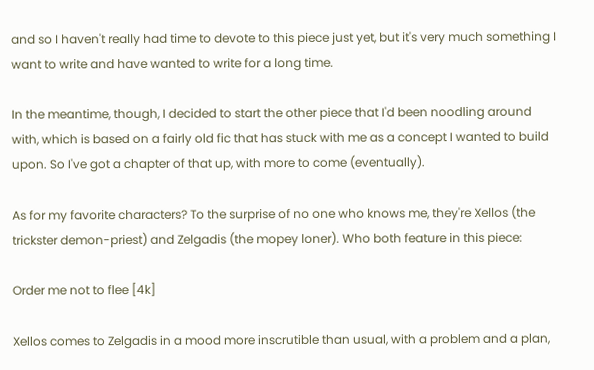and so I haven't really had time to devote to this piece just yet, but it's very much something I want to write and have wanted to write for a long time.

In the meantime, though, I decided to start the other piece that I'd been noodling around with, which is based on a fairly old fic that has stuck with me as a concept I wanted to build upon. So I've got a chapter of that up, with more to come (eventually).

As for my favorite characters? To the surprise of no one who knows me, they're Xellos (the trickster demon-priest) and Zelgadis (the mopey loner). Who both feature in this piece:

Order me not to flee [4k]

Xellos comes to Zelgadis in a mood more inscrutible than usual, with a problem and a plan,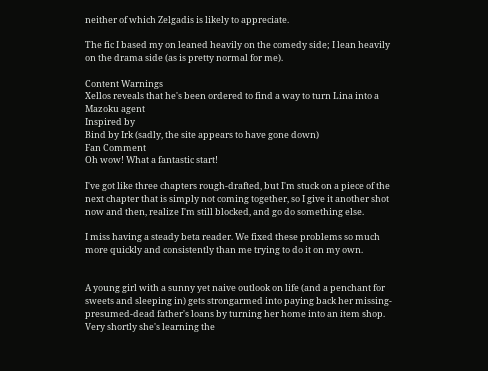neither of which Zelgadis is likely to appreciate.

The fic I based my on leaned heavily on the comedy side; I lean heavily on the drama side (as is pretty normal for me).

Content Warnings
Xellos reveals that he's been ordered to find a way to turn Lina into a Mazoku agent
Inspired by
Bind by Irk (sadly, the site appears to have gone down)
Fan Comment
Oh wow! What a fantastic start!

I've got like three chapters rough-drafted, but I'm stuck on a piece of the next chapter that is simply not coming together, so I give it another shot now and then, realize I'm still blocked, and go do something else.

I miss having a steady beta reader. We fixed these problems so much more quickly and consistently than me trying to do it on my own.


A young girl with a sunny yet naive outlook on life (and a penchant for sweets and sleeping in) gets strongarmed into paying back her missing-presumed-dead father's loans by turning her home into an item shop. Very shortly she's learning the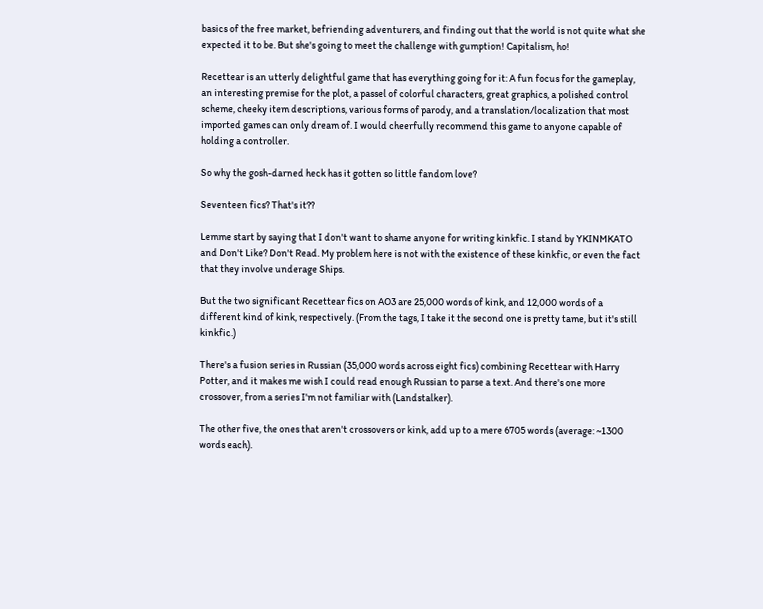basics of the free market, befriending adventurers, and finding out that the world is not quite what she expected it to be. But she's going to meet the challenge with gumption! Capitalism, ho!

Recettear is an utterly delightful game that has everything going for it: A fun focus for the gameplay, an interesting premise for the plot, a passel of colorful characters, great graphics, a polished control scheme, cheeky item descriptions, various forms of parody, and a translation/localization that most imported games can only dream of. I would cheerfully recommend this game to anyone capable of holding a controller.

So why the gosh-darned heck has it gotten so little fandom love?

Seventeen fics? That's it??

Lemme start by saying that I don't want to shame anyone for writing kinkfic. I stand by YKINMKATO and Don't Like? Don't Read. My problem here is not with the existence of these kinkfic, or even the fact that they involve underage Ships.

But the two significant Recettear fics on AO3 are 25,000 words of kink, and 12,000 words of a different kind of kink, respectively. (From the tags, I take it the second one is pretty tame, but it's still kinkfic.)

There's a fusion series in Russian (35,000 words across eight fics) combining Recettear with Harry Potter, and it makes me wish I could read enough Russian to parse a text. And there's one more crossover, from a series I'm not familiar with (Landstalker).

The other five, the ones that aren't crossovers or kink, add up to a mere 6705 words (average: ~1300 words each).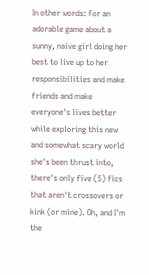In other words: For an adorable game about a sunny, naive girl doing her best to live up to her responsibilities and make friends and make everyone's lives better while exploring this new and somewhat scary world she's been thrust into, there's only five (5) fics that aren't crossovers or kink (or mine). Oh, and I'm the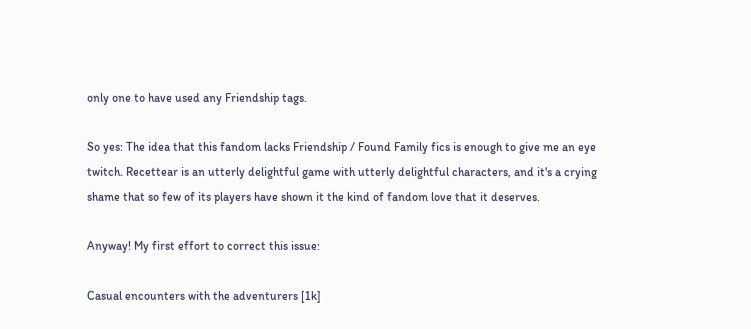only one to have used any Friendship tags.

So yes: The idea that this fandom lacks Friendship / Found Family fics is enough to give me an eye twitch. Recettear is an utterly delightful game with utterly delightful characters, and it's a crying shame that so few of its players have shown it the kind of fandom love that it deserves.

Anyway! My first effort to correct this issue:

Casual encounters with the adventurers [1k]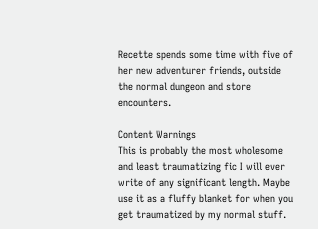Recette spends some time with five of her new adventurer friends, outside the normal dungeon and store encounters.

Content Warnings
This is probably the most wholesome and least traumatizing fic I will ever write of any significant length. Maybe use it as a fluffy blanket for when you get traumatized by my normal stuff.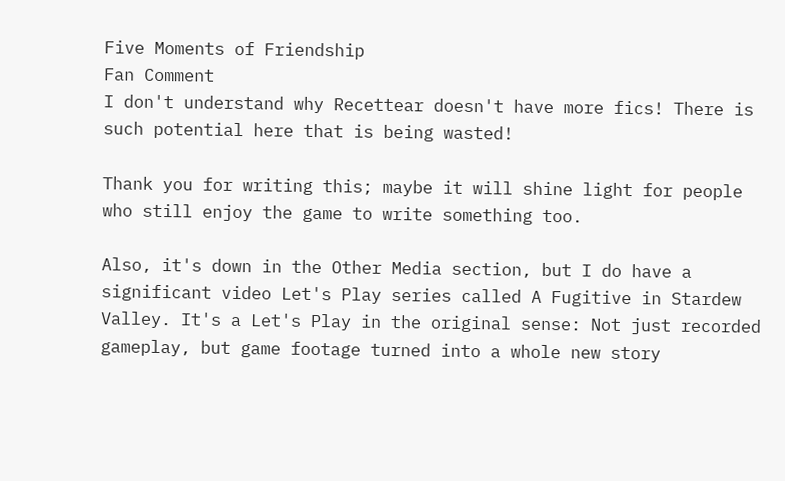Five Moments of Friendship
Fan Comment
I don't understand why Recettear doesn't have more fics! There is such potential here that is being wasted!

Thank you for writing this; maybe it will shine light for people who still enjoy the game to write something too.

Also, it's down in the Other Media section, but I do have a significant video Let's Play series called A Fugitive in Stardew Valley. It's a Let's Play in the original sense: Not just recorded gameplay, but game footage turned into a whole new story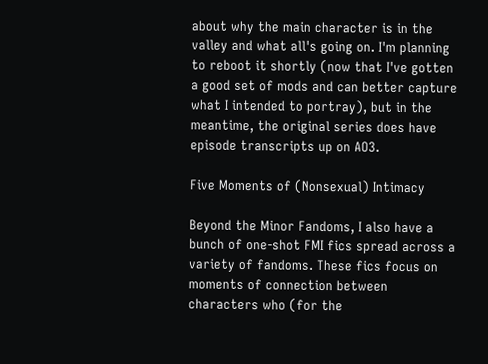about why the main character is in the valley and what all's going on. I'm planning to reboot it shortly (now that I've gotten a good set of mods and can better capture what I intended to portray), but in the meantime, the original series does have episode transcripts up on AO3.

Five Moments of (Nonsexual) Intimacy

Beyond the Minor Fandoms, I also have a bunch of one-shot FMI fics spread across a variety of fandoms. These fics focus on moments of connection between characters who (for the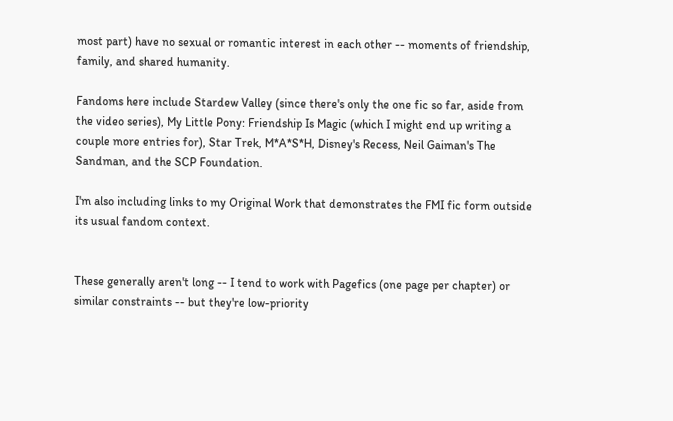most part) have no sexual or romantic interest in each other -- moments of friendship, family, and shared humanity.

Fandoms here include Stardew Valley (since there's only the one fic so far, aside from the video series), My Little Pony: Friendship Is Magic (which I might end up writing a couple more entries for), Star Trek, M*A*S*H, Disney's Recess, Neil Gaiman's The Sandman, and the SCP Foundation.

I'm also including links to my Original Work that demonstrates the FMI fic form outside its usual fandom context.


These generally aren't long -- I tend to work with Pagefics (one page per chapter) or similar constraints -- but they're low-priority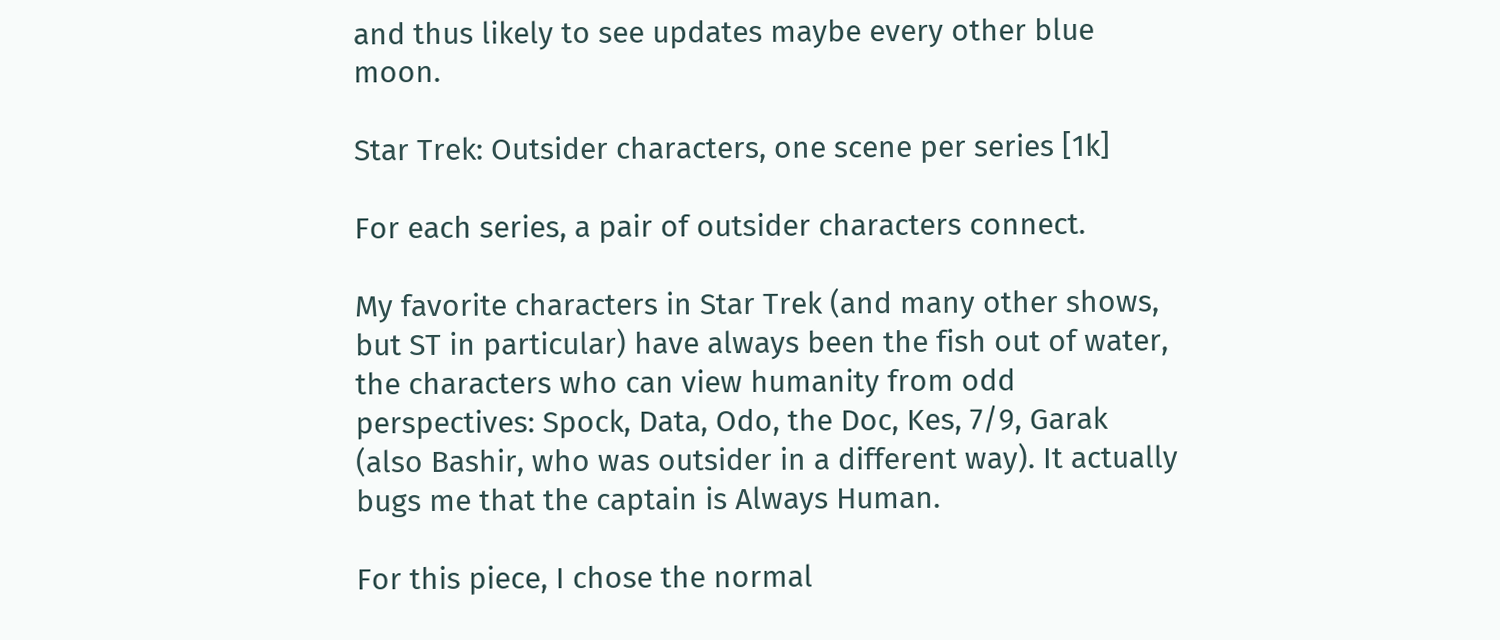and thus likely to see updates maybe every other blue moon.

Star Trek: Outsider characters, one scene per series [1k]

For each series, a pair of outsider characters connect.

My favorite characters in Star Trek (and many other shows, but ST in particular) have always been the fish out of water, the characters who can view humanity from odd perspectives: Spock, Data, Odo, the Doc, Kes, 7/9, Garak (also Bashir, who was outsider in a different way). It actually bugs me that the captain is Always Human.

For this piece, I chose the normal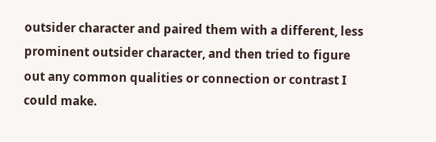outsider character and paired them with a different, less prominent outsider character, and then tried to figure out any common qualities or connection or contrast I could make.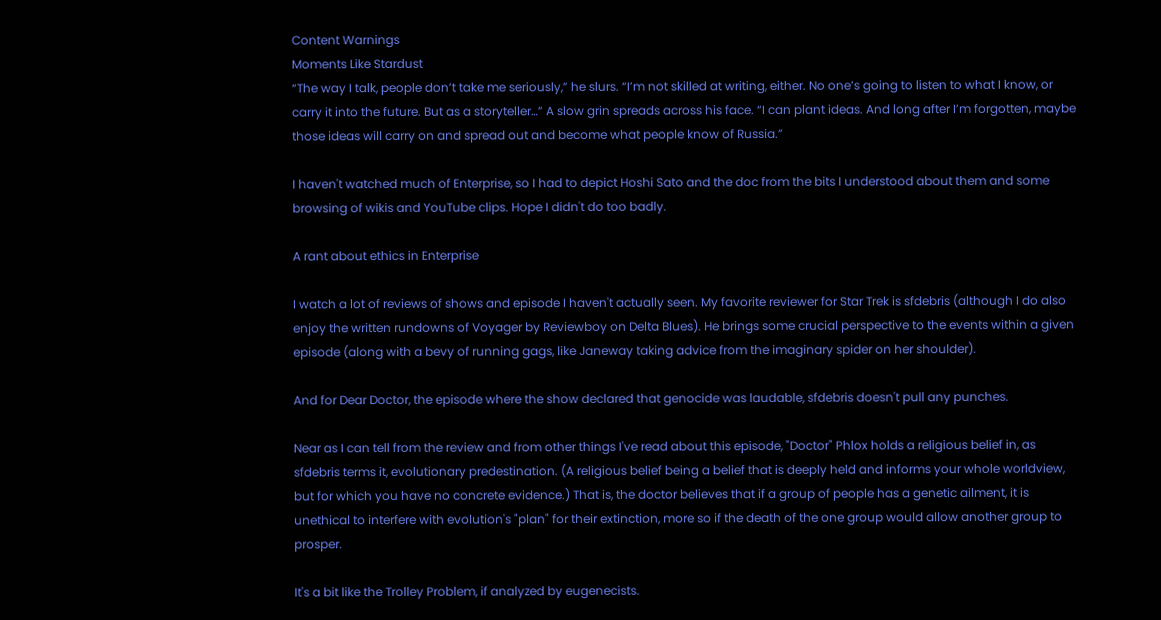Content Warnings
Moments Like Stardust
“The way I talk, people don’t take me seriously,” he slurs. “I’m not skilled at writing, either. No one’s going to listen to what I know, or carry it into the future. But as a storyteller…” A slow grin spreads across his face. “I can plant ideas. And long after I’m forgotten, maybe those ideas will carry on and spread out and become what people know of Russia.”

I haven't watched much of Enterprise, so I had to depict Hoshi Sato and the doc from the bits I understood about them and some browsing of wikis and YouTube clips. Hope I didn't do too badly.

A rant about ethics in Enterprise

I watch a lot of reviews of shows and episode I haven't actually seen. My favorite reviewer for Star Trek is sfdebris (although I do also enjoy the written rundowns of Voyager by Reviewboy on Delta Blues). He brings some crucial perspective to the events within a given episode (along with a bevy of running gags, like Janeway taking advice from the imaginary spider on her shoulder).

And for Dear Doctor, the episode where the show declared that genocide was laudable, sfdebris doesn't pull any punches.

Near as I can tell from the review and from other things I've read about this episode, "Doctor" Phlox holds a religious belief in, as sfdebris terms it, evolutionary predestination. (A religious belief being a belief that is deeply held and informs your whole worldview, but for which you have no concrete evidence.) That is, the doctor believes that if a group of people has a genetic ailment, it is unethical to interfere with evolution's "plan" for their extinction, more so if the death of the one group would allow another group to prosper.

It's a bit like the Trolley Problem, if analyzed by eugenecists.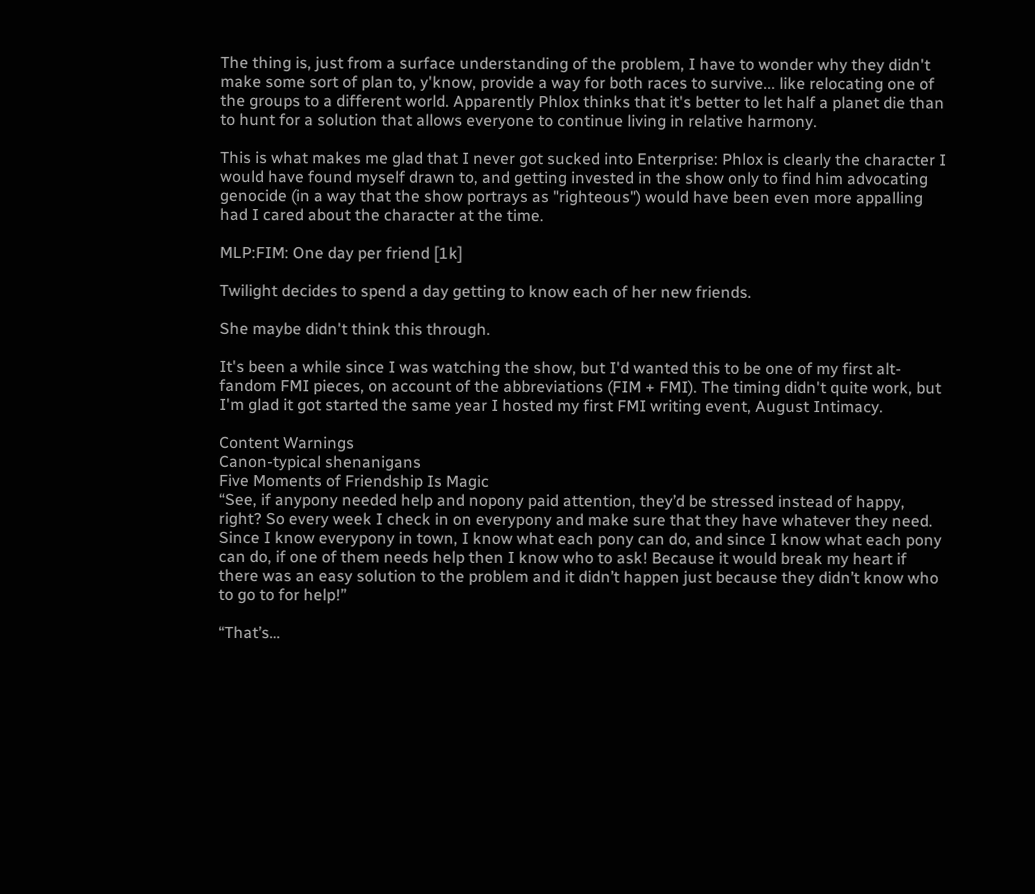The thing is, just from a surface understanding of the problem, I have to wonder why they didn't make some sort of plan to, y'know, provide a way for both races to survive... like relocating one of the groups to a different world. Apparently Phlox thinks that it's better to let half a planet die than to hunt for a solution that allows everyone to continue living in relative harmony.

This is what makes me glad that I never got sucked into Enterprise: Phlox is clearly the character I would have found myself drawn to, and getting invested in the show only to find him advocating genocide (in a way that the show portrays as "righteous") would have been even more appalling had I cared about the character at the time.

MLP:FIM: One day per friend [1k]

Twilight decides to spend a day getting to know each of her new friends.

She maybe didn't think this through.

It's been a while since I was watching the show, but I'd wanted this to be one of my first alt-fandom FMI pieces, on account of the abbreviations (FIM + FMI). The timing didn't quite work, but I'm glad it got started the same year I hosted my first FMI writing event, August Intimacy.

Content Warnings
Canon-typical shenanigans
Five Moments of Friendship Is Magic
“See, if anypony needed help and nopony paid attention, they’d be stressed instead of happy, right? So every week I check in on everypony and make sure that they have whatever they need. Since I know everypony in town, I know what each pony can do, and since I know what each pony can do, if one of them needs help then I know who to ask! Because it would break my heart if there was an easy solution to the problem and it didn’t happen just because they didn’t know who to go to for help!”

“That’s…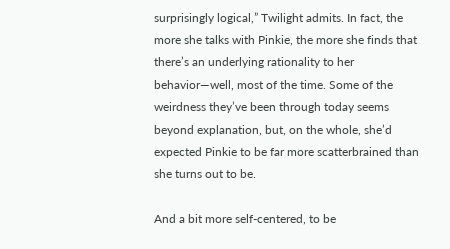surprisingly logical,” Twilight admits. In fact, the more she talks with Pinkie, the more she finds that there’s an underlying rationality to her behavior—well, most of the time. Some of the weirdness they’ve been through today seems beyond explanation, but, on the whole, she’d expected Pinkie to be far more scatterbrained than she turns out to be.

And a bit more self-centered, to be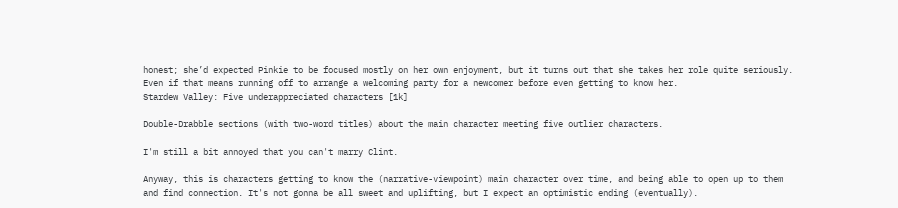honest; she’d expected Pinkie to be focused mostly on her own enjoyment, but it turns out that she takes her role quite seriously. Even if that means running off to arrange a welcoming party for a newcomer before even getting to know her.
Stardew Valley: Five underappreciated characters [1k]

Double-Drabble sections (with two-word titles) about the main character meeting five outlier characters.

I'm still a bit annoyed that you can't marry Clint.

Anyway, this is characters getting to know the (narrative-viewpoint) main character over time, and being able to open up to them and find connection. It's not gonna be all sweet and uplifting, but I expect an optimistic ending (eventually).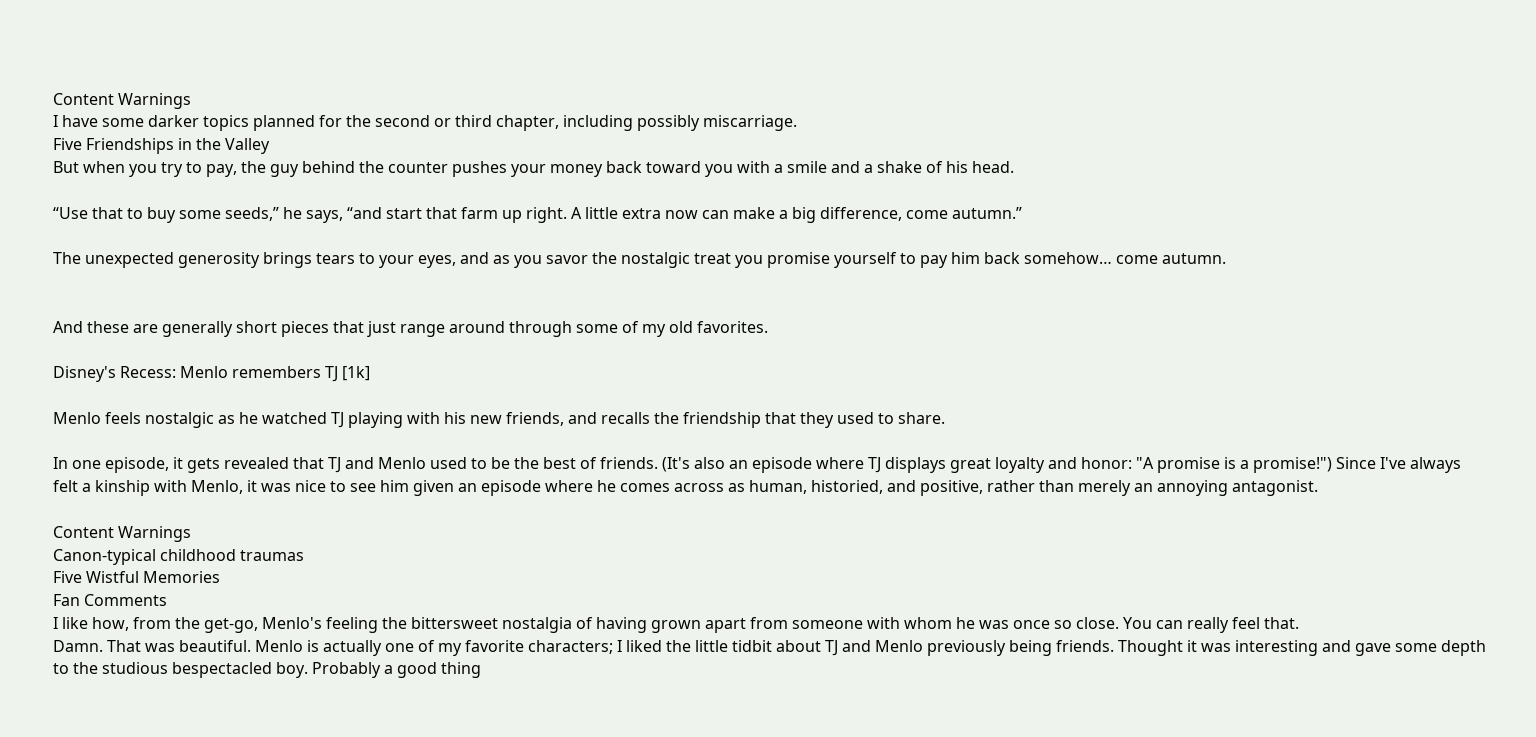Content Warnings
I have some darker topics planned for the second or third chapter, including possibly miscarriage.
Five Friendships in the Valley
But when you try to pay, the guy behind the counter pushes your money back toward you with a smile and a shake of his head.

“Use that to buy some seeds,” he says, “and start that farm up right. A little extra now can make a big difference, come autumn.”

The unexpected generosity brings tears to your eyes, and as you savor the nostalgic treat you promise yourself to pay him back somehow… come autumn.


And these are generally short pieces that just range around through some of my old favorites.

Disney's Recess: Menlo remembers TJ [1k]

Menlo feels nostalgic as he watched TJ playing with his new friends, and recalls the friendship that they used to share.

In one episode, it gets revealed that TJ and Menlo used to be the best of friends. (It's also an episode where TJ displays great loyalty and honor: "A promise is a promise!") Since I've always felt a kinship with Menlo, it was nice to see him given an episode where he comes across as human, historied, and positive, rather than merely an annoying antagonist.

Content Warnings
Canon-typical childhood traumas
Five Wistful Memories
Fan Comments
I like how, from the get-go, Menlo's feeling the bittersweet nostalgia of having grown apart from someone with whom he was once so close. You can really feel that.
Damn. That was beautiful. Menlo is actually one of my favorite characters; I liked the little tidbit about TJ and Menlo previously being friends. Thought it was interesting and gave some depth to the studious bespectacled boy. Probably a good thing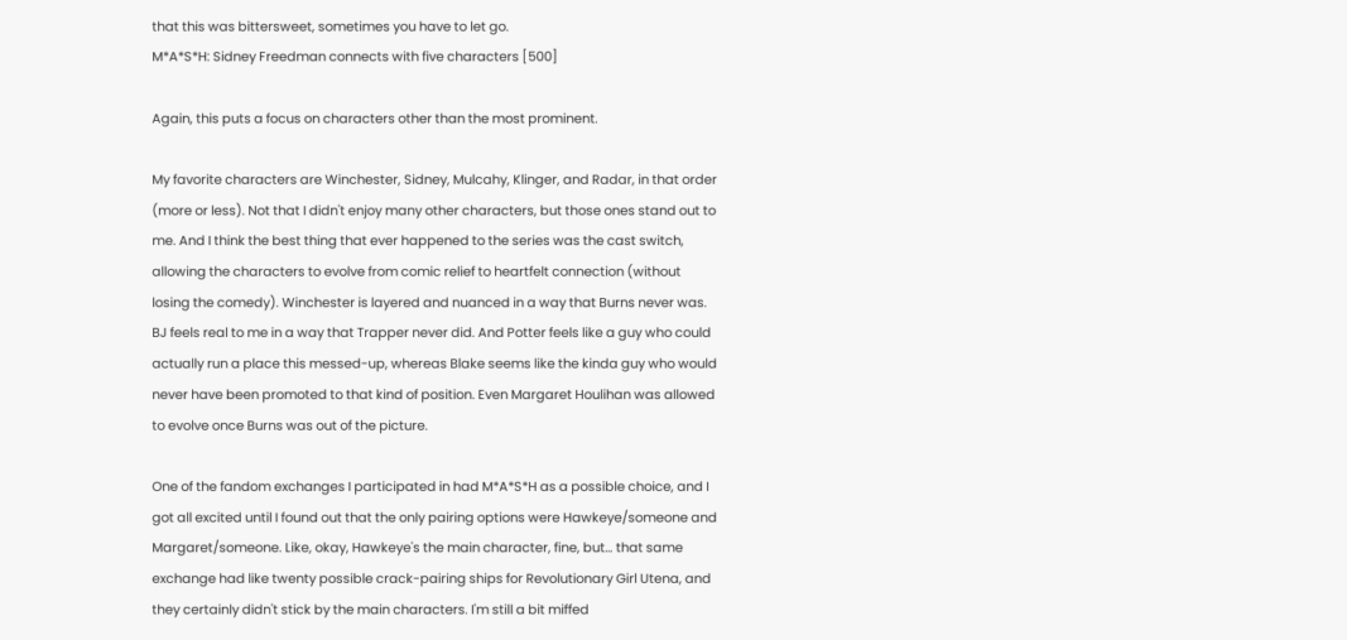that this was bittersweet, sometimes you have to let go.
M*A*S*H: Sidney Freedman connects with five characters [500]

Again, this puts a focus on characters other than the most prominent.

My favorite characters are Winchester, Sidney, Mulcahy, Klinger, and Radar, in that order (more or less). Not that I didn't enjoy many other characters, but those ones stand out to me. And I think the best thing that ever happened to the series was the cast switch, allowing the characters to evolve from comic relief to heartfelt connection (without losing the comedy). Winchester is layered and nuanced in a way that Burns never was. BJ feels real to me in a way that Trapper never did. And Potter feels like a guy who could actually run a place this messed-up, whereas Blake seems like the kinda guy who would never have been promoted to that kind of position. Even Margaret Houlihan was allowed to evolve once Burns was out of the picture.

One of the fandom exchanges I participated in had M*A*S*H as a possible choice, and I got all excited until I found out that the only pairing options were Hawkeye/someone and Margaret/someone. Like, okay, Hawkeye's the main character, fine, but… that same exchange had like twenty possible crack-pairing ships for Revolutionary Girl Utena, and they certainly didn't stick by the main characters. I'm still a bit miffed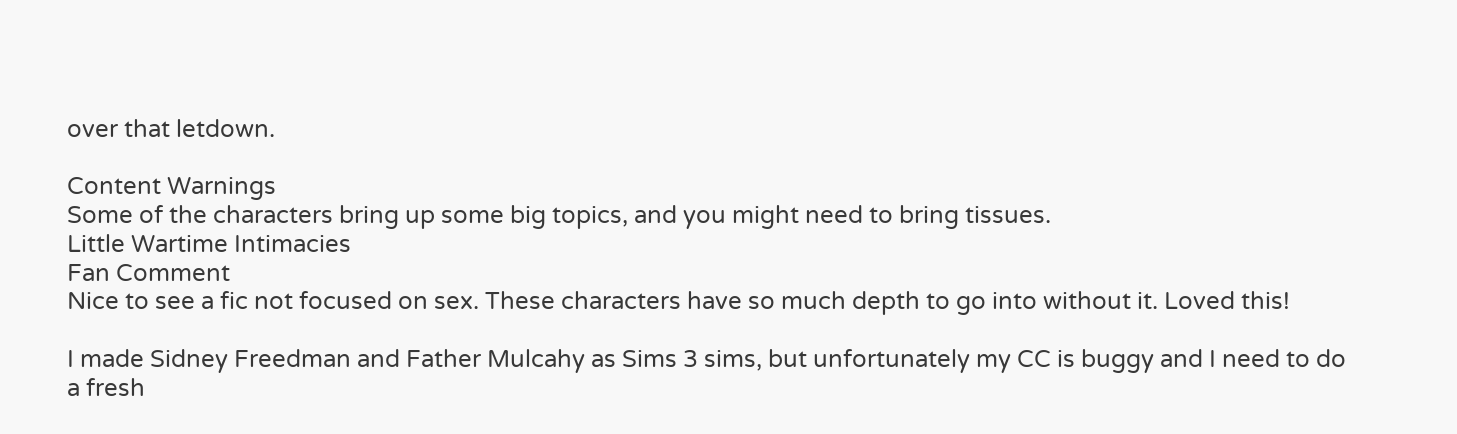over that letdown.

Content Warnings
Some of the characters bring up some big topics, and you might need to bring tissues.
Little Wartime Intimacies
Fan Comment
Nice to see a fic not focused on sex. These characters have so much depth to go into without it. Loved this!

I made Sidney Freedman and Father Mulcahy as Sims 3 sims, but unfortunately my CC is buggy and I need to do a fresh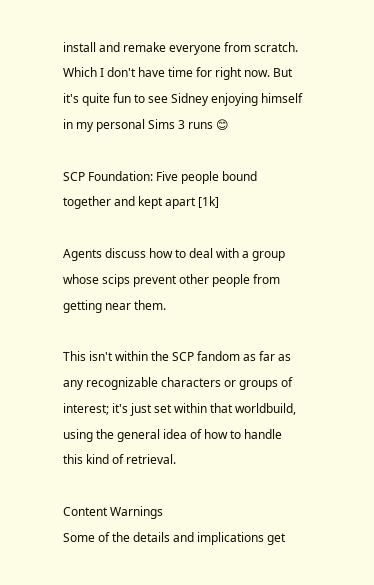install and remake everyone from scratch. Which I don't have time for right now. But it's quite fun to see Sidney enjoying himself in my personal Sims 3 runs 😊

SCP Foundation: Five people bound together and kept apart [1k]

Agents discuss how to deal with a group whose scips prevent other people from getting near them.

This isn't within the SCP fandom as far as any recognizable characters or groups of interest; it's just set within that worldbuild, using the general idea of how to handle this kind of retrieval.

Content Warnings
Some of the details and implications get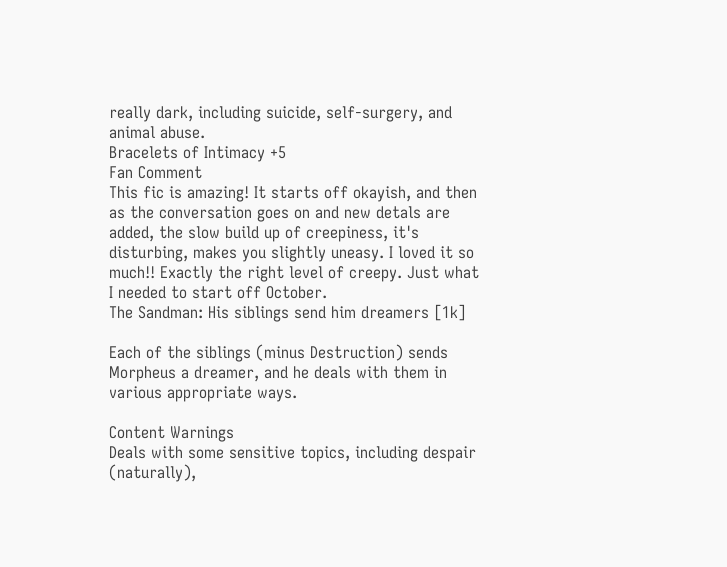really dark, including suicide, self-surgery, and animal abuse.
Bracelets of Intimacy +5
Fan Comment
This fic is amazing! It starts off okayish, and then as the conversation goes on and new detals are added, the slow build up of creepiness, it's disturbing, makes you slightly uneasy. I loved it so much!! Exactly the right level of creepy. Just what I needed to start off October.
The Sandman: His siblings send him dreamers [1k]

Each of the siblings (minus Destruction) sends Morpheus a dreamer, and he deals with them in various appropriate ways.

Content Warnings
Deals with some sensitive topics, including despair (naturally),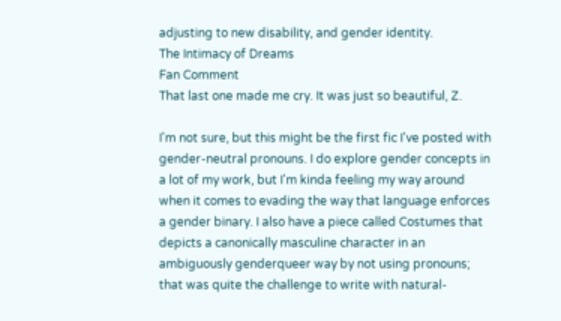adjusting to new disability, and gender identity.
The Intimacy of Dreams
Fan Comment
That last one made me cry. It was just so beautiful, Z.

I'm not sure, but this might be the first fic I've posted with gender-neutral pronouns. I do explore gender concepts in a lot of my work, but I'm kinda feeling my way around when it comes to evading the way that language enforces a gender binary. I also have a piece called Costumes that depicts a canonically masculine character in an ambiguously genderqueer way by not using pronouns; that was quite the challenge to write with natural-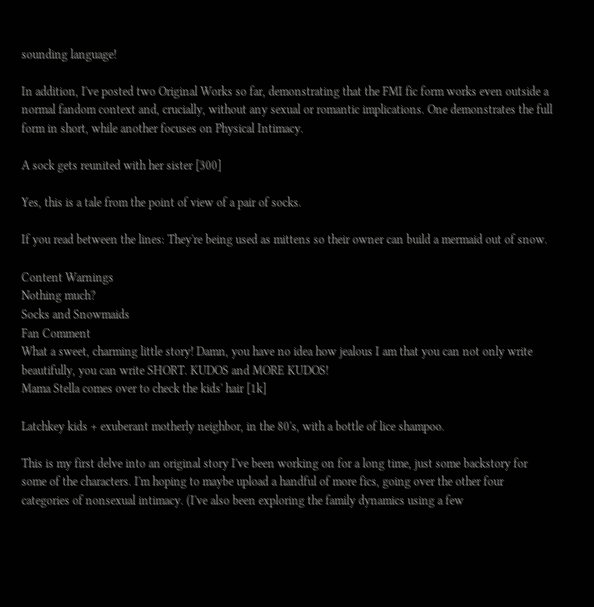sounding language!

In addition, I've posted two Original Works so far, demonstrating that the FMI fic form works even outside a normal fandom context and, crucially, without any sexual or romantic implications. One demonstrates the full form in short, while another focuses on Physical Intimacy.

A sock gets reunited with her sister [300]

Yes, this is a tale from the point of view of a pair of socks.

If you read between the lines: They're being used as mittens so their owner can build a mermaid out of snow.

Content Warnings
Nothing much?
Socks and Snowmaids
Fan Comment
What a sweet, charming little story! Damn, you have no idea how jealous I am that you can not only write beautifully, you can write SHORT. KUDOS and MORE KUDOS!
Mama Stella comes over to check the kids' hair [1k]

Latchkey kids + exuberant motherly neighbor, in the 80's, with a bottle of lice shampoo.

This is my first delve into an original story I've been working on for a long time, just some backstory for some of the characters. I'm hoping to maybe upload a handful of more fics, going over the other four categories of nonsexual intimacy. (I've also been exploring the family dynamics using a few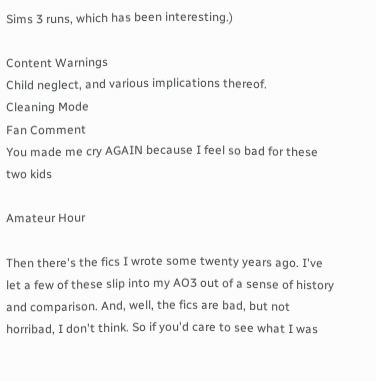Sims 3 runs, which has been interesting.)

Content Warnings
Child neglect, and various implications thereof.
Cleaning Mode
Fan Comment
You made me cry AGAIN because I feel so bad for these two kids

Amateur Hour

Then there's the fics I wrote some twenty years ago. I've let a few of these slip into my AO3 out of a sense of history and comparison. And, well, the fics are bad, but not horribad, I don't think. So if you'd care to see what I was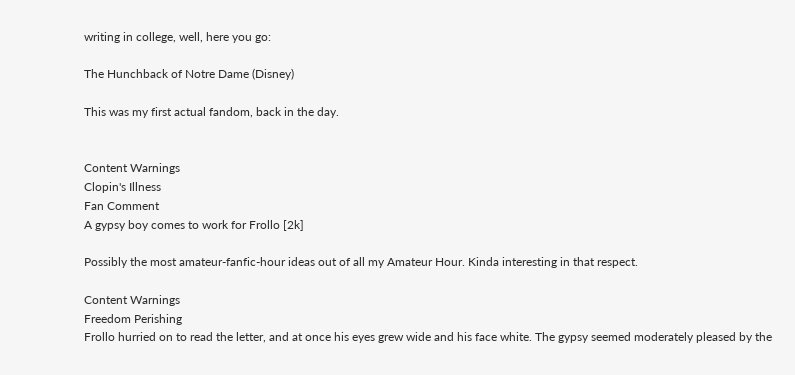writing in college, well, here you go:

The Hunchback of Notre Dame (Disney)

This was my first actual fandom, back in the day.


Content Warnings
Clopin's Illness
Fan Comment
A gypsy boy comes to work for Frollo [2k]

Possibly the most amateur-fanfic-hour ideas out of all my Amateur Hour. Kinda interesting in that respect.

Content Warnings
Freedom Perishing
Frollo hurried on to read the letter, and at once his eyes grew wide and his face white. The gypsy seemed moderately pleased by the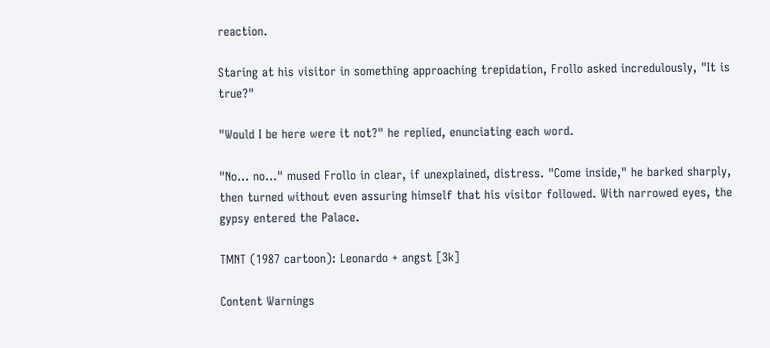reaction.

Staring at his visitor in something approaching trepidation, Frollo asked incredulously, "It is true?"

"Would I be here were it not?" he replied, enunciating each word.

"No… no…" mused Frollo in clear, if unexplained, distress. "Come inside," he barked sharply, then turned without even assuring himself that his visitor followed. With narrowed eyes, the gypsy entered the Palace.

TMNT (1987 cartoon): Leonardo + angst [3k]

Content Warnings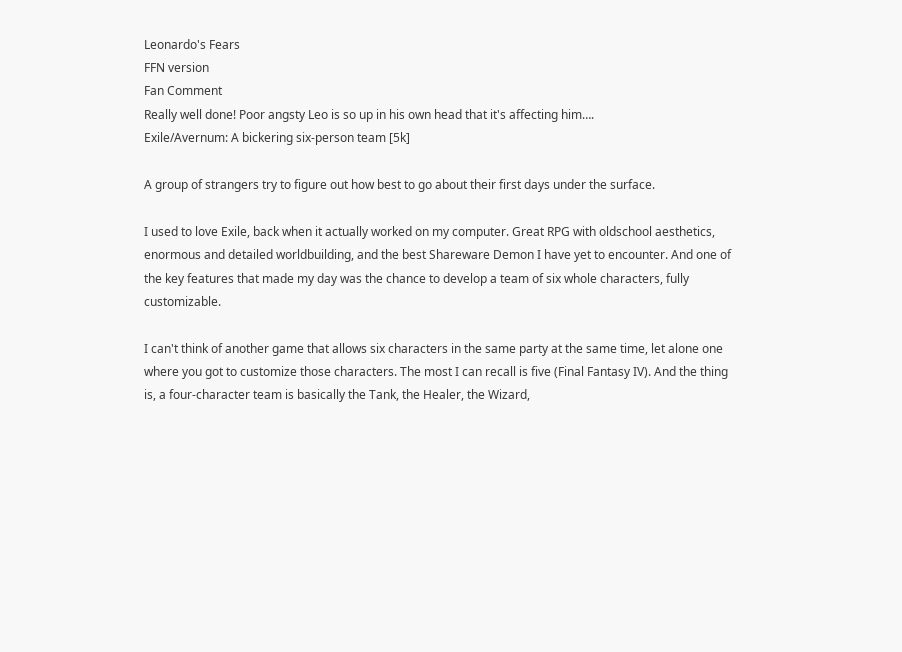Leonardo's Fears
FFN version
Fan Comment
Really well done! Poor angsty Leo is so up in his own head that it's affecting him….
Exile/Avernum: A bickering six-person team [5k]

A group of strangers try to figure out how best to go about their first days under the surface.

I used to love Exile, back when it actually worked on my computer. Great RPG with oldschool aesthetics, enormous and detailed worldbuilding, and the best Shareware Demon I have yet to encounter. And one of the key features that made my day was the chance to develop a team of six whole characters, fully customizable.

I can't think of another game that allows six characters in the same party at the same time, let alone one where you got to customize those characters. The most I can recall is five (Final Fantasy IV). And the thing is, a four-character team is basically the Tank, the Healer, the Wizard,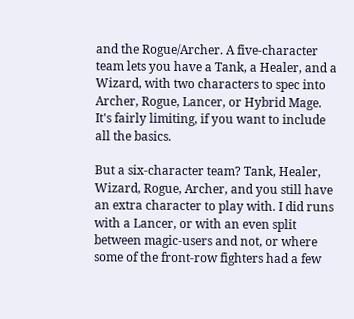and the Rogue/Archer. A five-character team lets you have a Tank, a Healer, and a Wizard, with two characters to spec into Archer, Rogue, Lancer, or Hybrid Mage. It's fairly limiting, if you want to include all the basics.

But a six-character team? Tank, Healer, Wizard, Rogue, Archer, and you still have an extra character to play with. I did runs with a Lancer, or with an even split between magic-users and not, or where some of the front-row fighters had a few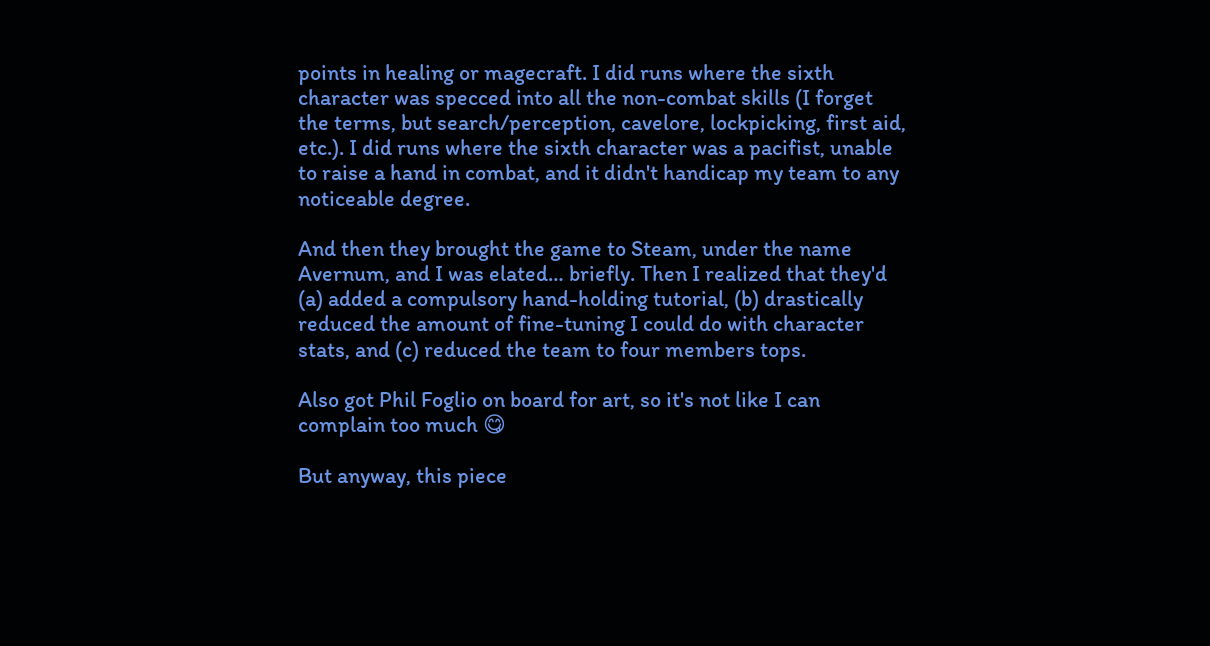points in healing or magecraft. I did runs where the sixth character was specced into all the non-combat skills (I forget the terms, but search/perception, cavelore, lockpicking, first aid, etc.). I did runs where the sixth character was a pacifist, unable to raise a hand in combat, and it didn't handicap my team to any noticeable degree.

And then they brought the game to Steam, under the name Avernum, and I was elated… briefly. Then I realized that they'd (a) added a compulsory hand-holding tutorial, (b) drastically reduced the amount of fine-tuning I could do with character stats, and (c) reduced the team to four members tops.

Also got Phil Foglio on board for art, so it's not like I can complain too much 😋

But anyway, this piece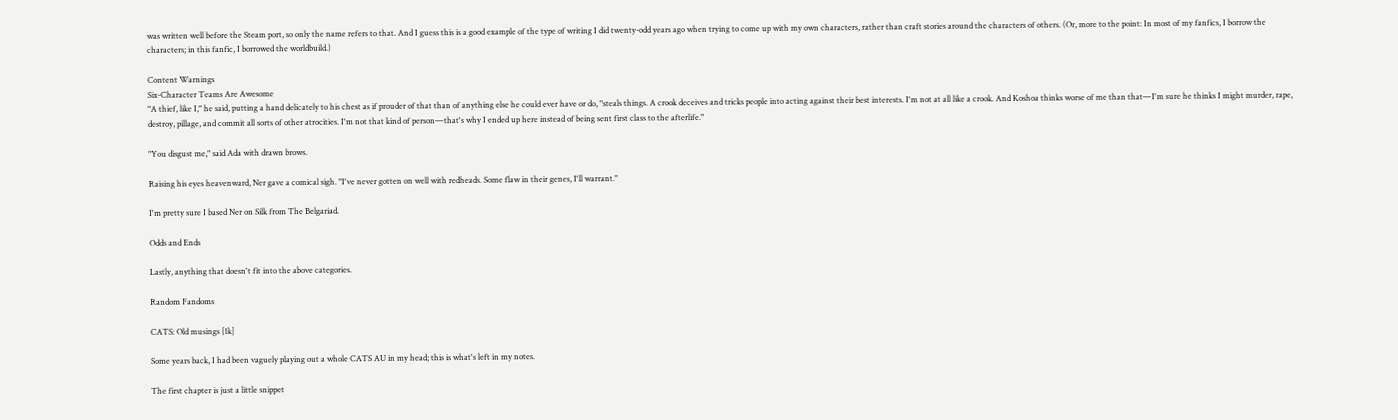was written well before the Steam port, so only the name refers to that. And I guess this is a good example of the type of writing I did twenty-odd years ago when trying to come up with my own characters, rather than craft stories around the characters of others. (Or, more to the point: In most of my fanfics, I borrow the characters; in this fanfic, I borrowed the worldbuild.)

Content Warnings
Six-Character Teams Are Awesome
"A thief, like I," he said, putting a hand delicately to his chest as if prouder of that than of anything else he could ever have or do, "steals things. A crook deceives and tricks people into acting against their best interests. I'm not at all like a crook. And Koshoa thinks worse of me than that—I'm sure he thinks I might murder, rape, destroy, pillage, and commit all sorts of other atrocities. I'm not that kind of person—that's why I ended up here instead of being sent first class to the afterlife."

"You disgust me," said Ada with drawn brows.

Raising his eyes heavenward, Ner gave a comical sigh. "I've never gotten on well with redheads. Some flaw in their genes, I'll warrant."

I'm pretty sure I based Ner on Silk from The Belgariad.

Odds and Ends

Lastly, anything that doesn't fit into the above categories.

Random Fandoms

CATS: Old musings [1k]

Some years back, I had been vaguely playing out a whole CATS AU in my head; this is what's left in my notes.

The first chapter is just a little snippet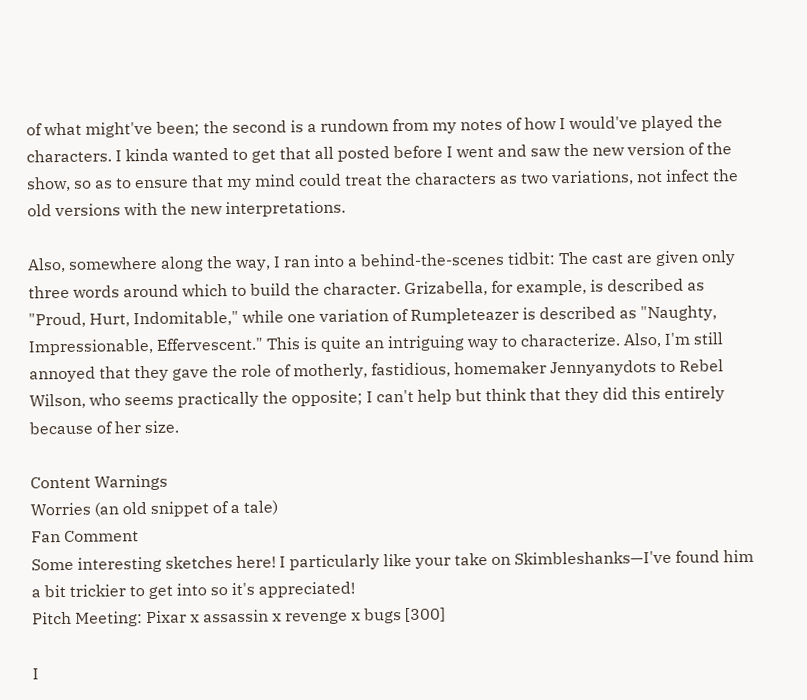of what might've been; the second is a rundown from my notes of how I would've played the characters. I kinda wanted to get that all posted before I went and saw the new version of the show, so as to ensure that my mind could treat the characters as two variations, not infect the old versions with the new interpretations.

Also, somewhere along the way, I ran into a behind-the-scenes tidbit: The cast are given only three words around which to build the character. Grizabella, for example, is described as "Proud, Hurt, Indomitable," while one variation of Rumpleteazer is described as "Naughty, Impressionable, Effervescent." This is quite an intriguing way to characterize. Also, I'm still annoyed that they gave the role of motherly, fastidious, homemaker Jennyanydots to Rebel Wilson, who seems practically the opposite; I can't help but think that they did this entirely because of her size.

Content Warnings
Worries (an old snippet of a tale)
Fan Comment
Some interesting sketches here! I particularly like your take on Skimbleshanks—I've found him a bit trickier to get into so it's appreciated!
Pitch Meeting: Pixar x assassin x revenge x bugs [300]

I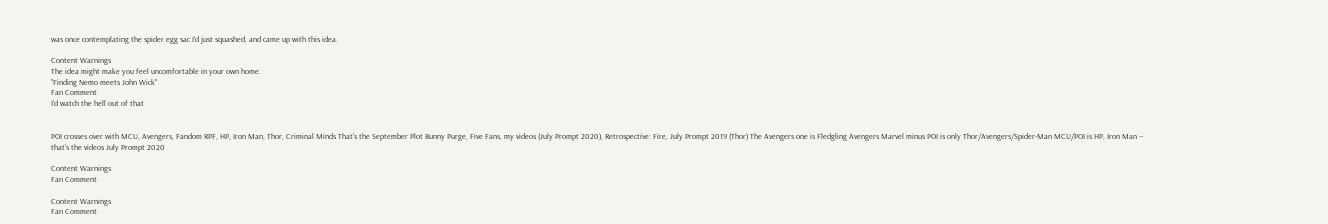was once contemplating the spider egg sac I'd just squashed, and came up with this idea.

Content Warnings
The idea might make you feel uncomfortable in your own home.
"Finding Nemo meets John Wick"
Fan Comment
I'd watch the hell out of that


POI crosses over with MCU, Avengers, Fandom RPF, HP, Iron Man, Thor, Criminal Minds That's the September Plot Bunny Purge, Five Fans, my videos (July Prompt 2020), Retrospective: Fire, July Prompt 2019 (Thor) The Avengers one is Fledgling Avengers Marvel minus POI is only Thor/Avengers/Spider-Man MCU/POI is HP, Iron Man -- that's the videos July Prompt 2020

Content Warnings
Fan Comment

Content Warnings
Fan Comment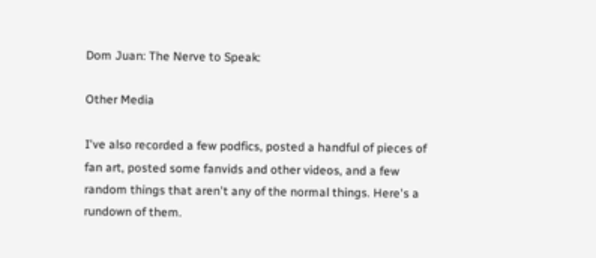Dom Juan: The Nerve to Speak:

Other Media

I've also recorded a few podfics, posted a handful of pieces of fan art, posted some fanvids and other videos, and a few random things that aren't any of the normal things. Here's a rundown of them.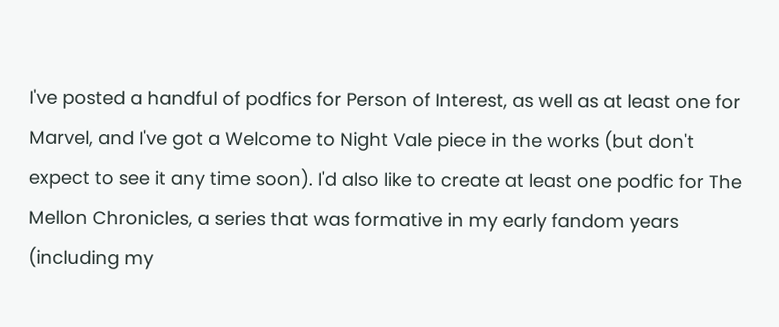I've posted a handful of podfics for Person of Interest, as well as at least one for Marvel, and I've got a Welcome to Night Vale piece in the works (but don't expect to see it any time soon). I'd also like to create at least one podfic for The Mellon Chronicles, a series that was formative in my early fandom years (including my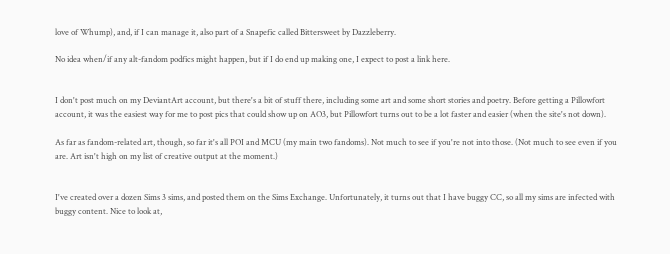love of Whump), and, if I can manage it, also part of a Snapefic called Bittersweet by Dazzleberry.

No idea when/if any alt-fandom podfics might happen, but if I do end up making one, I expect to post a link here.


I don't post much on my DeviantArt account, but there's a bit of stuff there, including some art and some short stories and poetry. Before getting a Pillowfort account, it was the easiest way for me to post pics that could show up on AO3, but Pillowfort turns out to be a lot faster and easier (when the site's not down).

As far as fandom-related art, though, so far it's all POI and MCU (my main two fandoms). Not much to see if you're not into those. (Not much to see even if you are. Art isn't high on my list of creative output at the moment.)


I've created over a dozen Sims 3 sims, and posted them on the Sims Exchange. Unfortunately, it turns out that I have buggy CC, so all my sims are infected with buggy content. Nice to look at,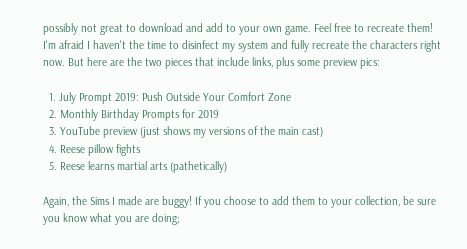possibly not great to download and add to your own game. Feel free to recreate them! I'm afraid I haven't the time to disinfect my system and fully recreate the characters right now. But here are the two pieces that include links, plus some preview pics:

  1. July Prompt 2019: Push Outside Your Comfort Zone
  2. Monthly Birthday Prompts for 2019
  3. YouTube preview (just shows my versions of the main cast)
  4. Reese pillow fights
  5. Reese learns martial arts (pathetically)

Again, the Sims I made are buggy! If you choose to add them to your collection, be sure you know what you are doing;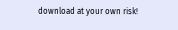download at your own risk!